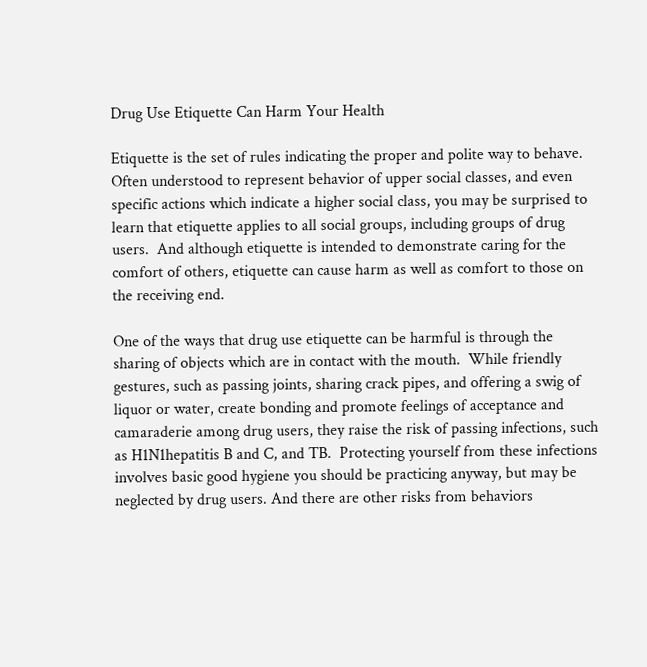Drug Use Etiquette Can Harm Your Health

Etiquette is the set of rules indicating the proper and polite way to behave.  Often understood to represent behavior of upper social classes, and even specific actions which indicate a higher social class, you may be surprised to learn that etiquette applies to all social groups, including groups of drug users.  And although etiquette is intended to demonstrate caring for the comfort of others, etiquette can cause harm as well as comfort to those on the receiving end.

One of the ways that drug use etiquette can be harmful is through the sharing of objects which are in contact with the mouth.  While friendly gestures, such as passing joints, sharing crack pipes, and offering a swig of liquor or water, create bonding and promote feelings of acceptance and camaraderie among drug users, they raise the risk of passing infections, such as H1N1hepatitis B and C, and TB.  Protecting yourself from these infections involves basic good hygiene you should be practicing anyway, but may be neglected by drug users. And there are other risks from behaviors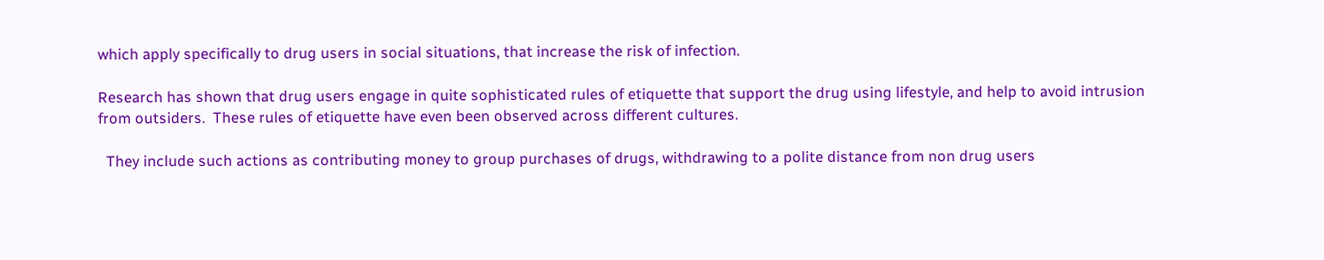which apply specifically to drug users in social situations, that increase the risk of infection.

Research has shown that drug users engage in quite sophisticated rules of etiquette that support the drug using lifestyle, and help to avoid intrusion from outsiders.  These rules of etiquette have even been observed across different cultures.

  They include such actions as contributing money to group purchases of drugs, withdrawing to a polite distance from non drug users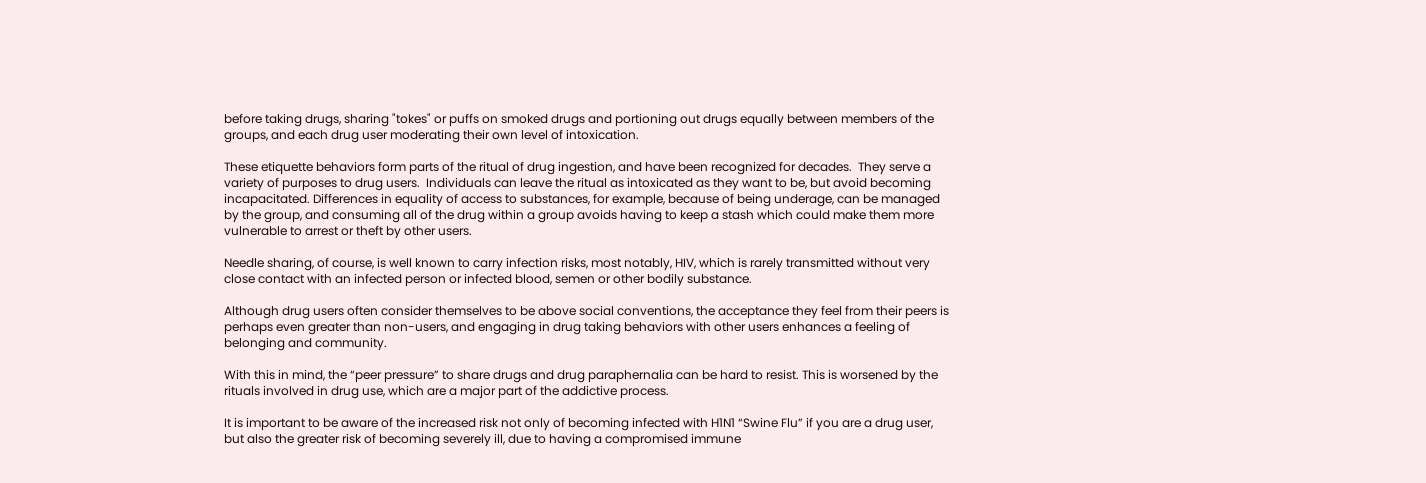before taking drugs, sharing "tokes" or puffs on smoked drugs and portioning out drugs equally between members of the groups, and each drug user moderating their own level of intoxication.

These etiquette behaviors form parts of the ritual of drug ingestion, and have been recognized for decades.  They serve a variety of purposes to drug users.  Individuals can leave the ritual as intoxicated as they want to be, but avoid becoming incapacitated. Differences in equality of access to substances, for example, because of being underage, can be managed by the group, and consuming all of the drug within a group avoids having to keep a stash which could make them more vulnerable to arrest or theft by other users.

Needle sharing, of course, is well known to carry infection risks, most notably, HIV, which is rarely transmitted without very close contact with an infected person or infected blood, semen or other bodily substance.

Although drug users often consider themselves to be above social conventions, the acceptance they feel from their peers is perhaps even greater than non-users, and engaging in drug taking behaviors with other users enhances a feeling of belonging and community.

With this in mind, the “peer pressure” to share drugs and drug paraphernalia can be hard to resist. This is worsened by the rituals involved in drug use, which are a major part of the addictive process.

It is important to be aware of the increased risk not only of becoming infected with H1N1 “Swine Flu” if you are a drug user, but also the greater risk of becoming severely ill, due to having a compromised immune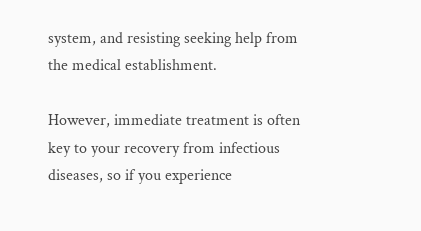system, and resisting seeking help from the medical establishment.

However, immediate treatment is often key to your recovery from infectious diseases, so if you experience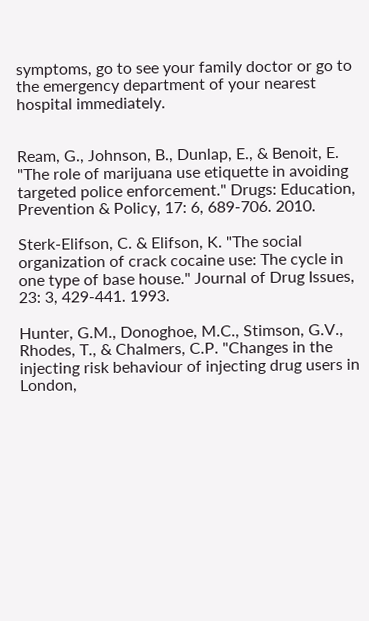symptoms, go to see your family doctor or go to the emergency department of your nearest hospital immediately.


Ream, G., Johnson, B., Dunlap, E., & Benoit, E. "The role of marijuana use etiquette in avoiding targeted police enforcement." Drugs: Education, Prevention & Policy, 17: 6, 689-706. 2010.

Sterk-Elifson, C. & Elifson, K. "The social organization of crack cocaine use: The cycle in one type of base house." Journal of Drug Issues, 23: 3, 429-441. 1993.

Hunter, G.M., Donoghoe, M.C., Stimson, G.V., Rhodes, T., & Chalmers, C.P. "Changes in the injecting risk behaviour of injecting drug users in London,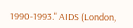1990-1993." AIDS (London,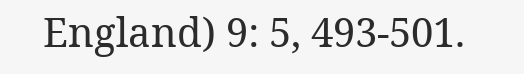England) 9: 5, 493-501.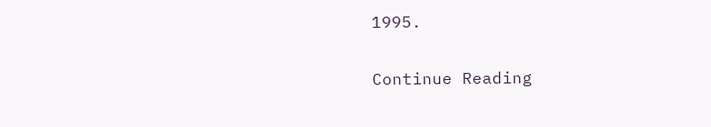1995.

Continue Reading